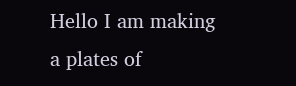Hello I am making a plates of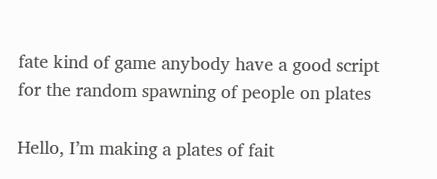fate kind of game anybody have a good script for the random spawning of people on plates

Hello, I’m making a plates of fait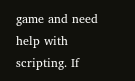game and need help with scripting. If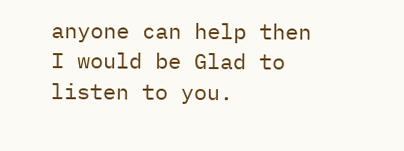anyone can help then I would be Glad to listen to you.